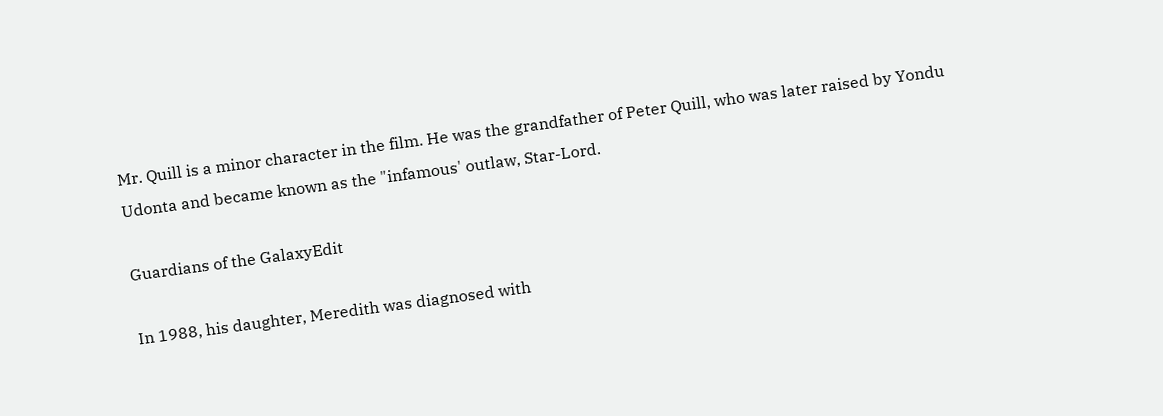Mr. Quill is a minor character in the film. He was the grandfather of Peter Quill, who was later raised by Yondu Udonta and became known as the "infamous' outlaw, Star-Lord.

Guardians of the GalaxyEdit

In 1988, his daughter, Meredith was diagnosed with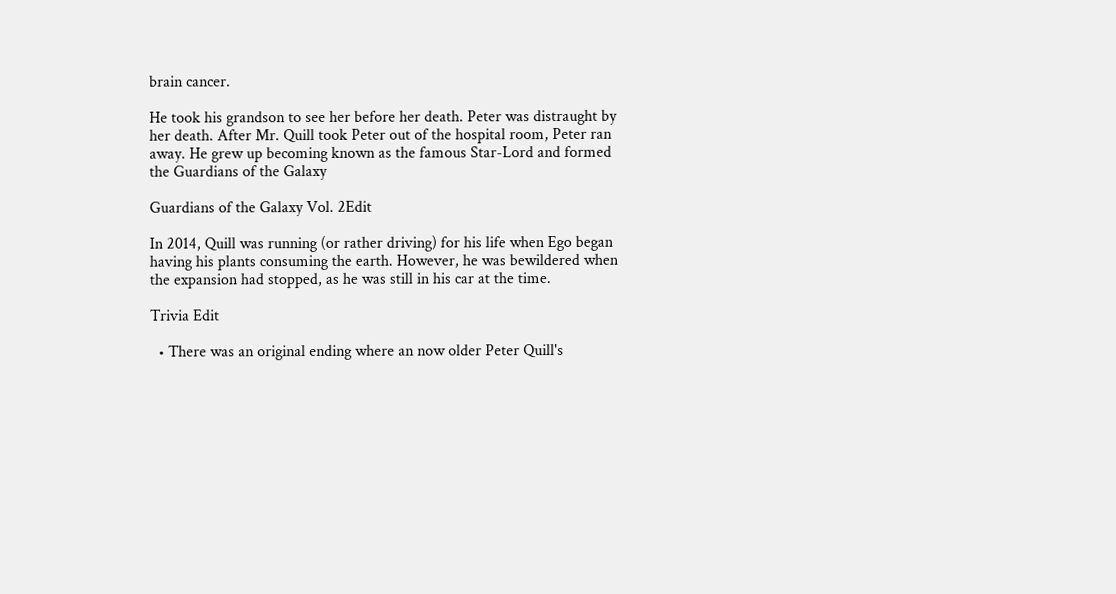brain cancer.

He took his grandson to see her before her death. Peter was distraught by her death. After Mr. Quill took Peter out of the hospital room, Peter ran away. He grew up becoming known as the famous Star-Lord and formed the Guardians of the Galaxy

Guardians of the Galaxy Vol. 2Edit

In 2014, Quill was running (or rather driving) for his life when Ego began having his plants consuming the earth. However, he was bewildered when the expansion had stopped, as he was still in his car at the time.

Trivia Edit

  • There was an original ending where an now older Peter Quill's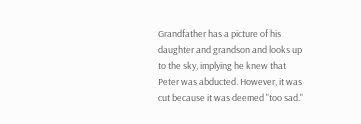Grandfather has a picture of his daughter and grandson and looks up to the sky, implying he knew that Peter was abducted. However, it was cut because it was deemed "too sad."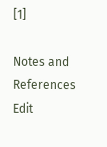[1]

Notes and References Edit